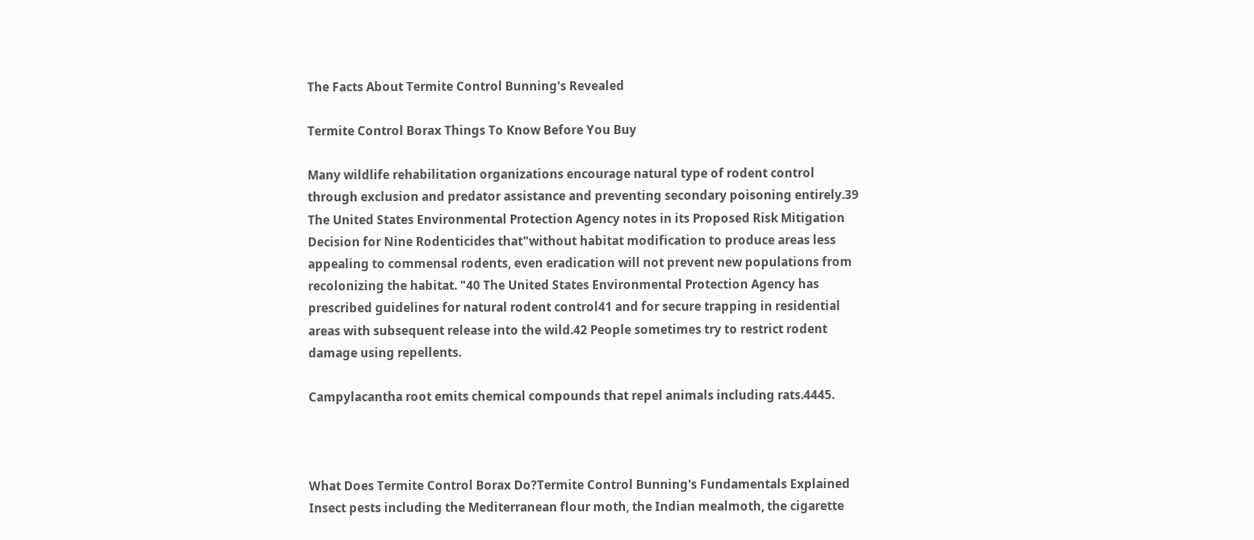The Facts About Termite Control Bunning's Revealed

Termite Control Borax Things To Know Before You Buy

Many wildlife rehabilitation organizations encourage natural type of rodent control through exclusion and predator assistance and preventing secondary poisoning entirely.39 The United States Environmental Protection Agency notes in its Proposed Risk Mitigation Decision for Nine Rodenticides that"without habitat modification to produce areas less appealing to commensal rodents, even eradication will not prevent new populations from recolonizing the habitat. "40 The United States Environmental Protection Agency has prescribed guidelines for natural rodent control41 and for secure trapping in residential areas with subsequent release into the wild.42 People sometimes try to restrict rodent damage using repellents.

Campylacantha root emits chemical compounds that repel animals including rats.4445.



What Does Termite Control Borax Do?Termite Control Bunning's Fundamentals Explained
Insect pests including the Mediterranean flour moth, the Indian mealmoth, the cigarette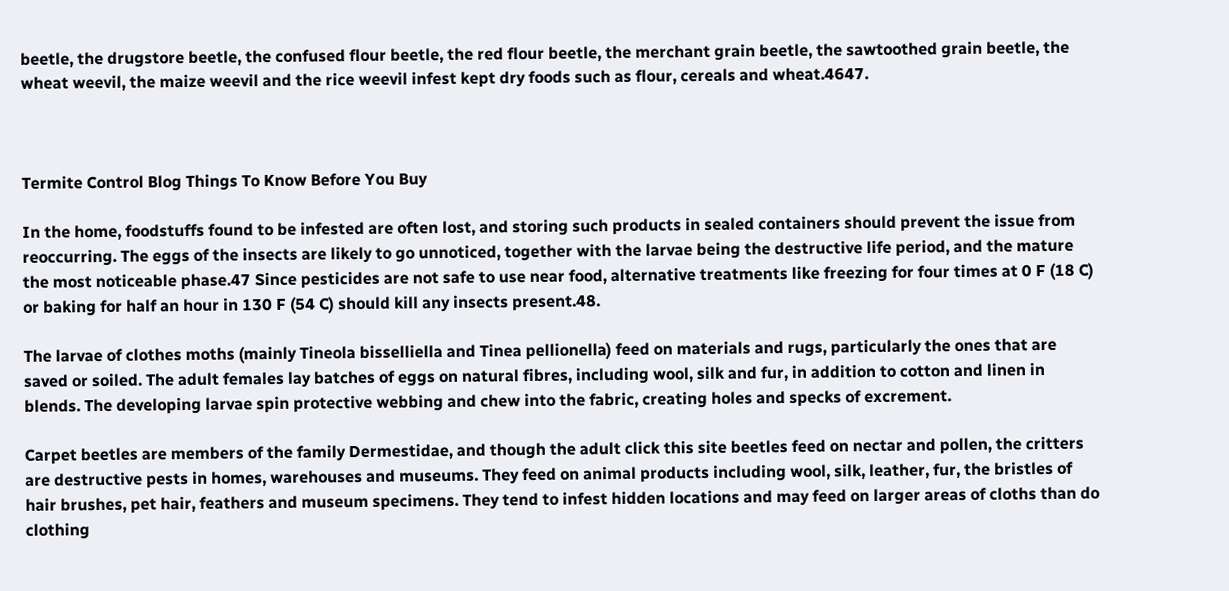beetle, the drugstore beetle, the confused flour beetle, the red flour beetle, the merchant grain beetle, the sawtoothed grain beetle, the wheat weevil, the maize weevil and the rice weevil infest kept dry foods such as flour, cereals and wheat.4647.



Termite Control Blog Things To Know Before You Buy

In the home, foodstuffs found to be infested are often lost, and storing such products in sealed containers should prevent the issue from reoccurring. The eggs of the insects are likely to go unnoticed, together with the larvae being the destructive life period, and the mature the most noticeable phase.47 Since pesticides are not safe to use near food, alternative treatments like freezing for four times at 0 F (18 C) or baking for half an hour in 130 F (54 C) should kill any insects present.48.

The larvae of clothes moths (mainly Tineola bisselliella and Tinea pellionella) feed on materials and rugs, particularly the ones that are saved or soiled. The adult females lay batches of eggs on natural fibres, including wool, silk and fur, in addition to cotton and linen in blends. The developing larvae spin protective webbing and chew into the fabric, creating holes and specks of excrement.

Carpet beetles are members of the family Dermestidae, and though the adult click this site beetles feed on nectar and pollen, the critters are destructive pests in homes, warehouses and museums. They feed on animal products including wool, silk, leather, fur, the bristles of hair brushes, pet hair, feathers and museum specimens. They tend to infest hidden locations and may feed on larger areas of cloths than do clothing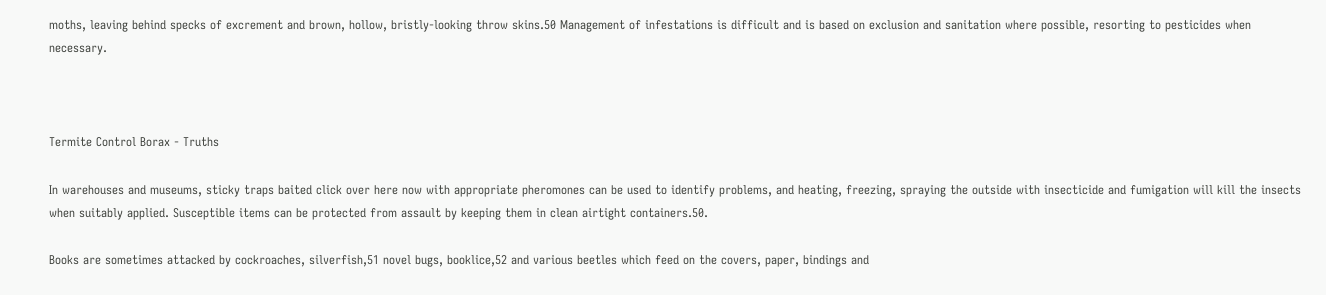moths, leaving behind specks of excrement and brown, hollow, bristly-looking throw skins.50 Management of infestations is difficult and is based on exclusion and sanitation where possible, resorting to pesticides when necessary.



Termite Control Borax - Truths

In warehouses and museums, sticky traps baited click over here now with appropriate pheromones can be used to identify problems, and heating, freezing, spraying the outside with insecticide and fumigation will kill the insects when suitably applied. Susceptible items can be protected from assault by keeping them in clean airtight containers.50.

Books are sometimes attacked by cockroaches, silverfish,51 novel bugs, booklice,52 and various beetles which feed on the covers, paper, bindings and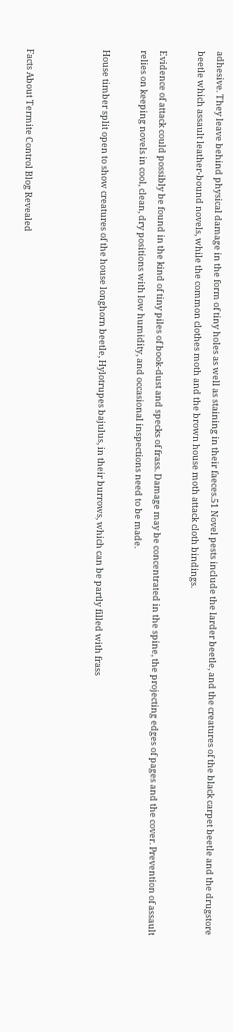adhesive. They leave behind physical damage in the form of tiny holes as well as staining in their faeces.51 Novel pests include the larder beetle, and the creatures of the black carpet beetle and the drugstore beetle which assault leather-bound novels, while the common clothes moth and the brown house moth attack cloth bindings.

Evidence of attack could possibly be found in the kind of tiny piles of book-dust and specks of frass. Damage may be concentrated in the spine, the projecting edges of pages and the cover. Prevention of assault relies on keeping novels in cool, clean, dry positions with low humidity, and occasional inspections need to be made.

House timber split open to show creatures of the house longhorn beetle, Hylotrupes bajulus, in their burrows, which can be partly filled with frass



Facts About Termite Control Blog Revealed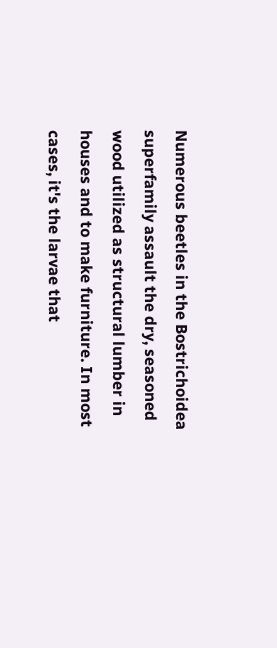Numerous beetles in the Bostrichoidea superfamily assault the dry, seasoned wood utilized as structural lumber in houses and to make furniture. In most cases, it's the larvae that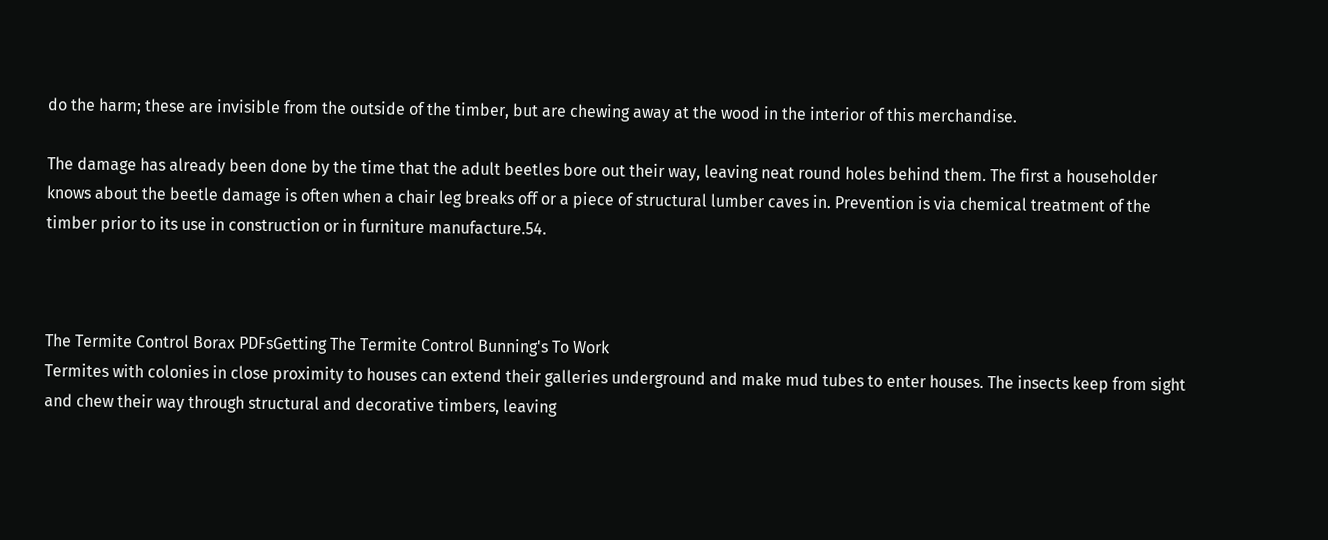do the harm; these are invisible from the outside of the timber, but are chewing away at the wood in the interior of this merchandise.

The damage has already been done by the time that the adult beetles bore out their way, leaving neat round holes behind them. The first a householder knows about the beetle damage is often when a chair leg breaks off or a piece of structural lumber caves in. Prevention is via chemical treatment of the timber prior to its use in construction or in furniture manufacture.54.



The Termite Control Borax PDFsGetting The Termite Control Bunning's To Work
Termites with colonies in close proximity to houses can extend their galleries underground and make mud tubes to enter houses. The insects keep from sight and chew their way through structural and decorative timbers, leaving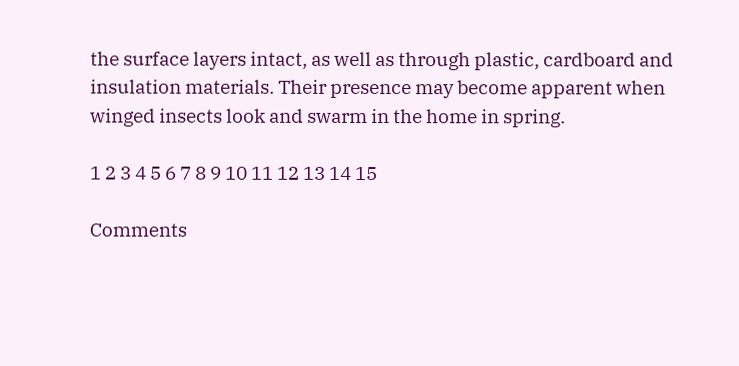the surface layers intact, as well as through plastic, cardboard and insulation materials. Their presence may become apparent when winged insects look and swarm in the home in spring.

1 2 3 4 5 6 7 8 9 10 11 12 13 14 15

Comments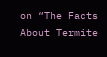on “The Facts About Termite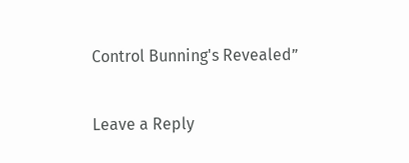Control Bunning's Revealed”

Leave a Reply